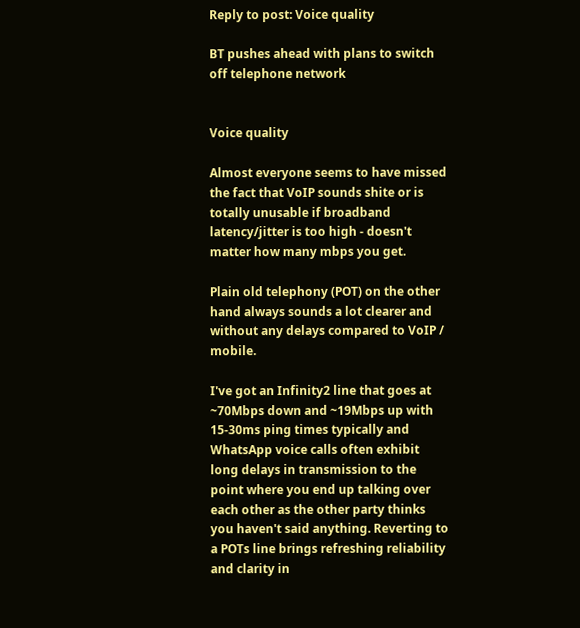Reply to post: Voice quality

BT pushes ahead with plans to switch off telephone network


Voice quality

Almost everyone seems to have missed the fact that VoIP sounds shite or is totally unusable if broadband latency/jitter is too high - doesn't matter how many mbps you get.

Plain old telephony (POT) on the other hand always sounds a lot clearer and without any delays compared to VoIP / mobile.

I've got an Infinity2 line that goes at ~70Mbps down and ~19Mbps up with 15-30ms ping times typically and WhatsApp voice calls often exhibit long delays in transmission to the point where you end up talking over each other as the other party thinks you haven't said anything. Reverting to a POTs line brings refreshing reliability and clarity in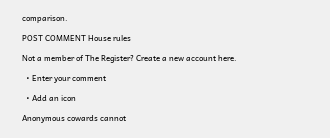comparison.

POST COMMENT House rules

Not a member of The Register? Create a new account here.

  • Enter your comment

  • Add an icon

Anonymous cowards cannot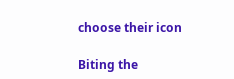choose their icon

Biting the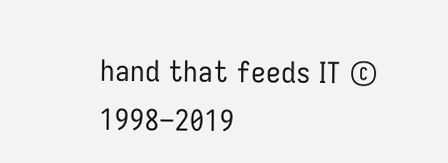hand that feeds IT © 1998–2019